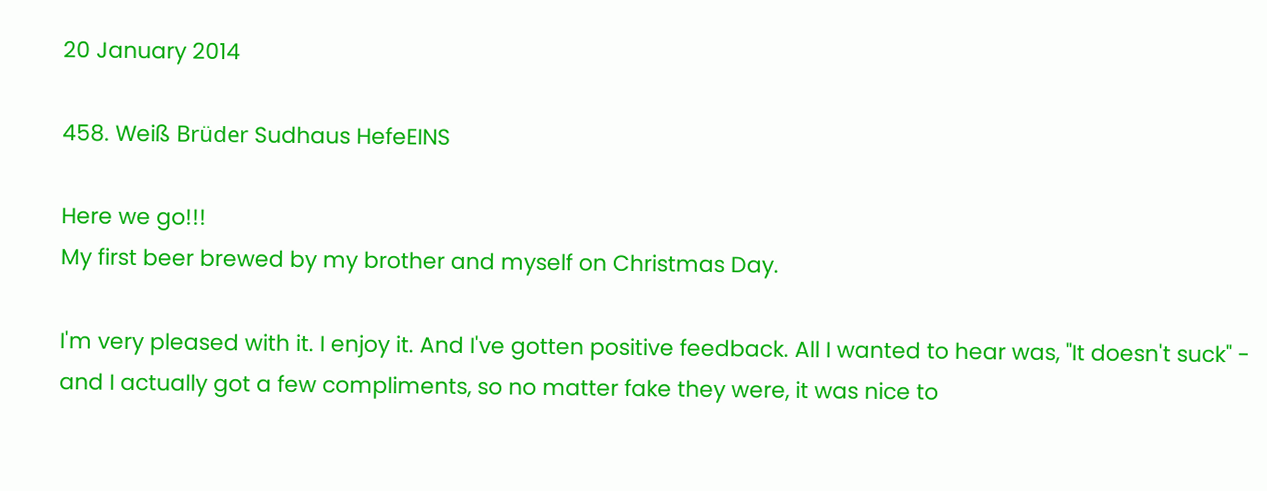20 January 2014

458. Weiß Brüder Sudhaus HefeEINS

Here we go!!!
My first beer brewed by my brother and myself on Christmas Day.

I'm very pleased with it. I enjoy it. And I've gotten positive feedback. All I wanted to hear was, "It doesn't suck" - and I actually got a few compliments, so no matter fake they were, it was nice to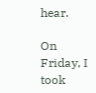hear.

On Friday, I took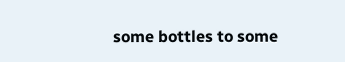some bottles to some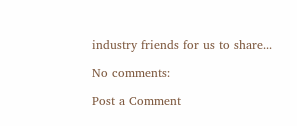industry friends for us to share...

No comments:

Post a Comment